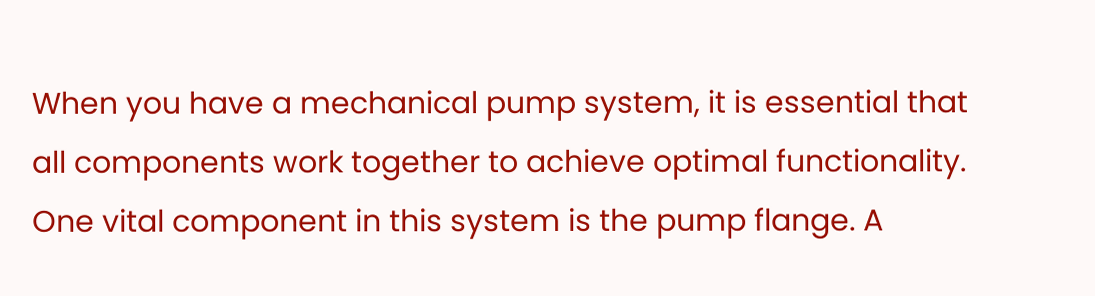When you have a mechanical pump system, it is essential that all components work together to achieve optimal functionality. One vital component in this system is the pump flange. A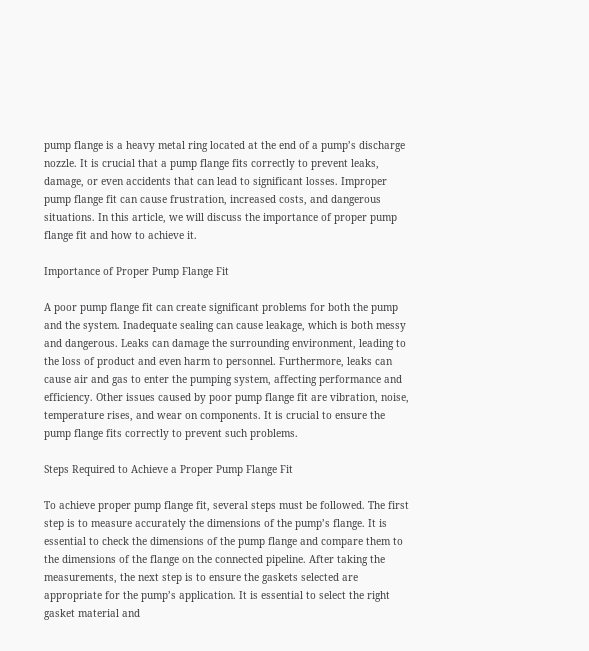pump flange is a heavy metal ring located at the end of a pump’s discharge nozzle. It is crucial that a pump flange fits correctly to prevent leaks, damage, or even accidents that can lead to significant losses. Improper pump flange fit can cause frustration, increased costs, and dangerous situations. In this article, we will discuss the importance of proper pump flange fit and how to achieve it.

Importance of Proper Pump Flange Fit

A poor pump flange fit can create significant problems for both the pump and the system. Inadequate sealing can cause leakage, which is both messy and dangerous. Leaks can damage the surrounding environment, leading to the loss of product and even harm to personnel. Furthermore, leaks can cause air and gas to enter the pumping system, affecting performance and efficiency. Other issues caused by poor pump flange fit are vibration, noise, temperature rises, and wear on components. It is crucial to ensure the pump flange fits correctly to prevent such problems.

Steps Required to Achieve a Proper Pump Flange Fit

To achieve proper pump flange fit, several steps must be followed. The first step is to measure accurately the dimensions of the pump’s flange. It is essential to check the dimensions of the pump flange and compare them to the dimensions of the flange on the connected pipeline. After taking the measurements, the next step is to ensure the gaskets selected are appropriate for the pump’s application. It is essential to select the right gasket material and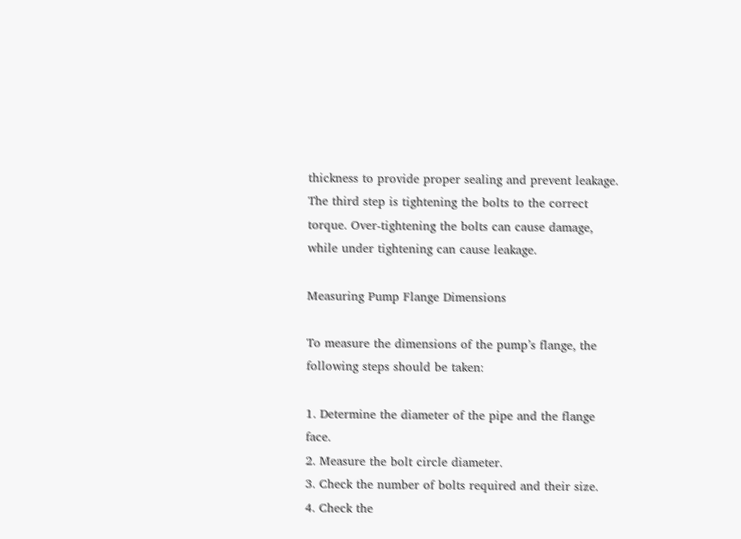thickness to provide proper sealing and prevent leakage. The third step is tightening the bolts to the correct torque. Over-tightening the bolts can cause damage, while under tightening can cause leakage.

Measuring Pump Flange Dimensions

To measure the dimensions of the pump’s flange, the following steps should be taken:

1. Determine the diameter of the pipe and the flange face.
2. Measure the bolt circle diameter.
3. Check the number of bolts required and their size.
4. Check the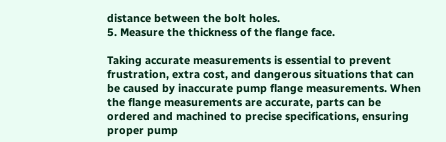distance between the bolt holes.
5. Measure the thickness of the flange face.

Taking accurate measurements is essential to prevent frustration, extra cost, and dangerous situations that can be caused by inaccurate pump flange measurements. When the flange measurements are accurate, parts can be ordered and machined to precise specifications, ensuring proper pump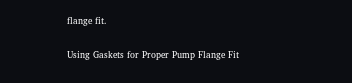flange fit.

Using Gaskets for Proper Pump Flange Fit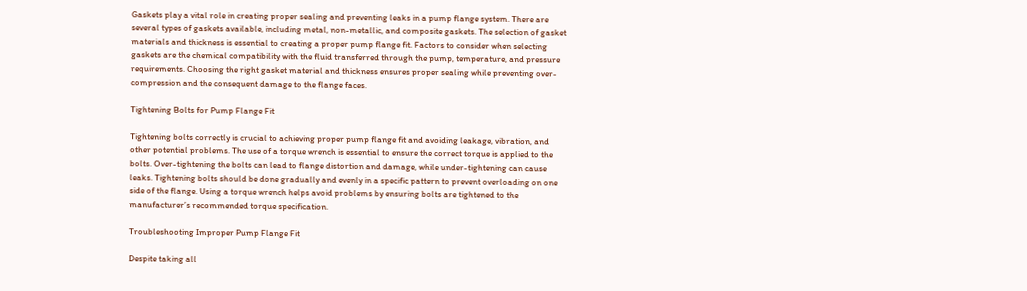Gaskets play a vital role in creating proper sealing and preventing leaks in a pump flange system. There are several types of gaskets available, including metal, non-metallic, and composite gaskets. The selection of gasket materials and thickness is essential to creating a proper pump flange fit. Factors to consider when selecting gaskets are the chemical compatibility with the fluid transferred through the pump, temperature, and pressure requirements. Choosing the right gasket material and thickness ensures proper sealing while preventing over-compression and the consequent damage to the flange faces.

Tightening Bolts for Pump Flange Fit

Tightening bolts correctly is crucial to achieving proper pump flange fit and avoiding leakage, vibration, and other potential problems. The use of a torque wrench is essential to ensure the correct torque is applied to the bolts. Over-tightening the bolts can lead to flange distortion and damage, while under-tightening can cause leaks. Tightening bolts should be done gradually and evenly in a specific pattern to prevent overloading on one side of the flange. Using a torque wrench helps avoid problems by ensuring bolts are tightened to the manufacturer’s recommended torque specification.

Troubleshooting Improper Pump Flange Fit

Despite taking all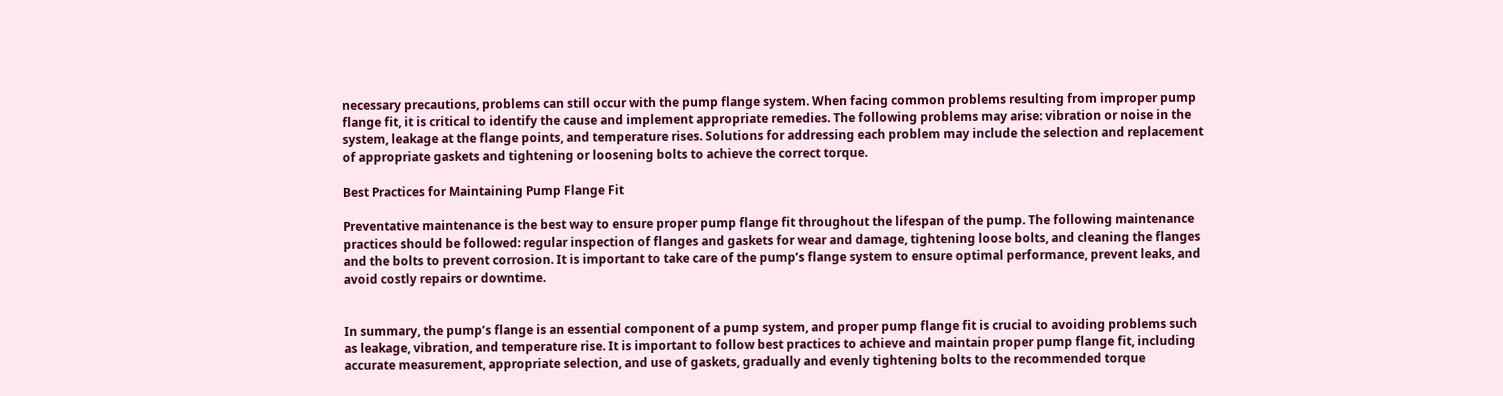necessary precautions, problems can still occur with the pump flange system. When facing common problems resulting from improper pump flange fit, it is critical to identify the cause and implement appropriate remedies. The following problems may arise: vibration or noise in the system, leakage at the flange points, and temperature rises. Solutions for addressing each problem may include the selection and replacement of appropriate gaskets and tightening or loosening bolts to achieve the correct torque.

Best Practices for Maintaining Pump Flange Fit

Preventative maintenance is the best way to ensure proper pump flange fit throughout the lifespan of the pump. The following maintenance practices should be followed: regular inspection of flanges and gaskets for wear and damage, tightening loose bolts, and cleaning the flanges and the bolts to prevent corrosion. It is important to take care of the pump’s flange system to ensure optimal performance, prevent leaks, and avoid costly repairs or downtime.


In summary, the pump’s flange is an essential component of a pump system, and proper pump flange fit is crucial to avoiding problems such as leakage, vibration, and temperature rise. It is important to follow best practices to achieve and maintain proper pump flange fit, including accurate measurement, appropriate selection, and use of gaskets, gradually and evenly tightening bolts to the recommended torque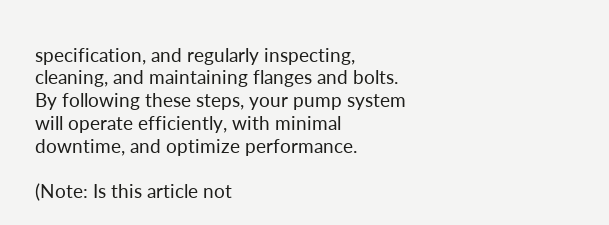specification, and regularly inspecting, cleaning, and maintaining flanges and bolts. By following these steps, your pump system will operate efficiently, with minimal downtime, and optimize performance.

(Note: Is this article not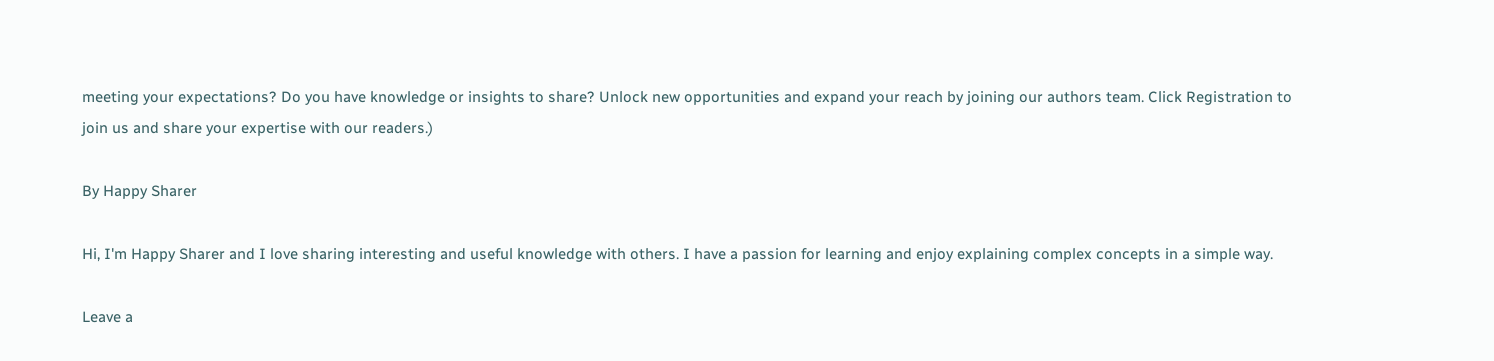meeting your expectations? Do you have knowledge or insights to share? Unlock new opportunities and expand your reach by joining our authors team. Click Registration to join us and share your expertise with our readers.)

By Happy Sharer

Hi, I'm Happy Sharer and I love sharing interesting and useful knowledge with others. I have a passion for learning and enjoy explaining complex concepts in a simple way.

Leave a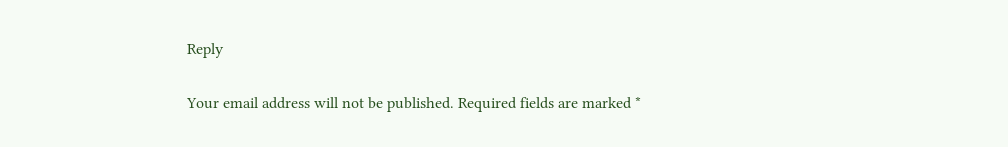Reply

Your email address will not be published. Required fields are marked *